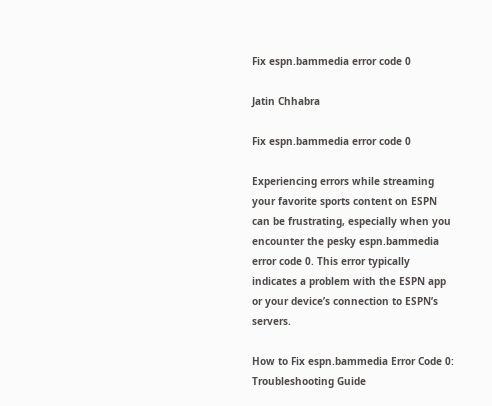Fix espn.bammedia error code 0

Jatin Chhabra

Fix espn.bammedia error code 0

Experiencing errors while streaming your favorite sports content on ESPN can be frustrating, especially when you encounter the pesky espn.bammedia error code 0. This error typically indicates a problem with the ESPN app or your device’s connection to ESPN’s servers.

How to Fix espn.bammedia Error Code 0: Troubleshooting Guide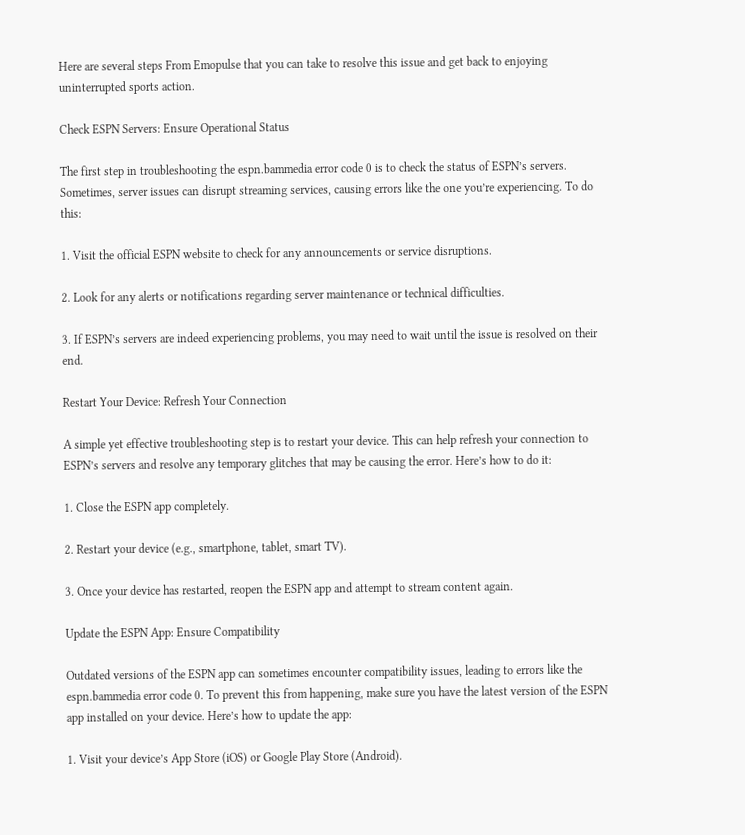Here are several steps From Emopulse that you can take to resolve this issue and get back to enjoying uninterrupted sports action.

Check ESPN Servers: Ensure Operational Status

The first step in troubleshooting the espn.bammedia error code 0 is to check the status of ESPN’s servers. Sometimes, server issues can disrupt streaming services, causing errors like the one you’re experiencing. To do this:

1. Visit the official ESPN website to check for any announcements or service disruptions.

2. Look for any alerts or notifications regarding server maintenance or technical difficulties.

3. If ESPN’s servers are indeed experiencing problems, you may need to wait until the issue is resolved on their end.

Restart Your Device: Refresh Your Connection

A simple yet effective troubleshooting step is to restart your device. This can help refresh your connection to ESPN’s servers and resolve any temporary glitches that may be causing the error. Here’s how to do it:

1. Close the ESPN app completely.

2. Restart your device (e.g., smartphone, tablet, smart TV).

3. Once your device has restarted, reopen the ESPN app and attempt to stream content again.

Update the ESPN App: Ensure Compatibility

Outdated versions of the ESPN app can sometimes encounter compatibility issues, leading to errors like the espn.bammedia error code 0. To prevent this from happening, make sure you have the latest version of the ESPN app installed on your device. Here’s how to update the app:

1. Visit your device’s App Store (iOS) or Google Play Store (Android).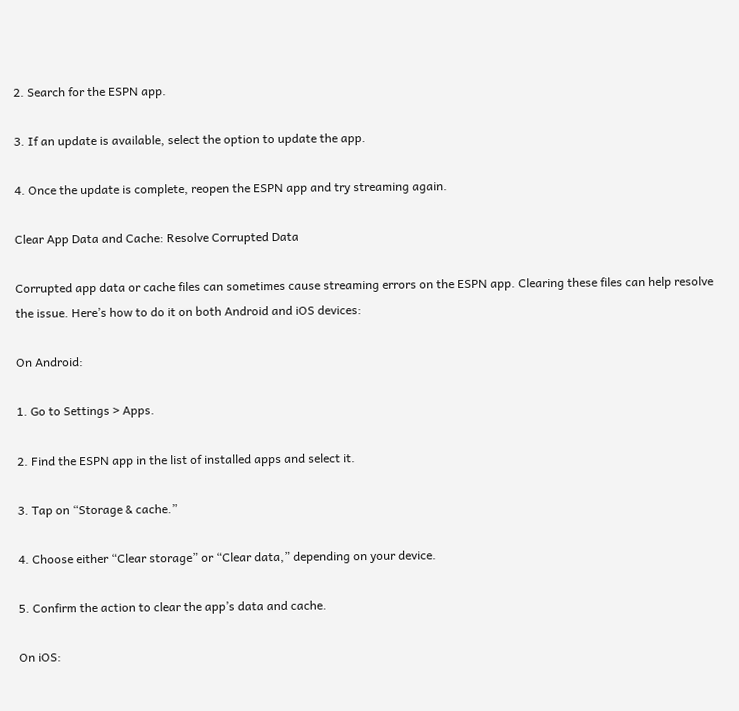2. Search for the ESPN app.

3. If an update is available, select the option to update the app.

4. Once the update is complete, reopen the ESPN app and try streaming again.

Clear App Data and Cache: Resolve Corrupted Data

Corrupted app data or cache files can sometimes cause streaming errors on the ESPN app. Clearing these files can help resolve the issue. Here’s how to do it on both Android and iOS devices:

On Android:

1. Go to Settings > Apps.

2. Find the ESPN app in the list of installed apps and select it.

3. Tap on “Storage & cache.”

4. Choose either “Clear storage” or “Clear data,” depending on your device.

5. Confirm the action to clear the app’s data and cache.

On iOS: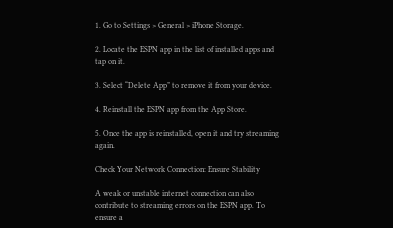1. Go to Settings > General > iPhone Storage.

2. Locate the ESPN app in the list of installed apps and tap on it.

3. Select “Delete App” to remove it from your device.

4. Reinstall the ESPN app from the App Store.

5. Once the app is reinstalled, open it and try streaming again.

Check Your Network Connection: Ensure Stability

A weak or unstable internet connection can also contribute to streaming errors on the ESPN app. To ensure a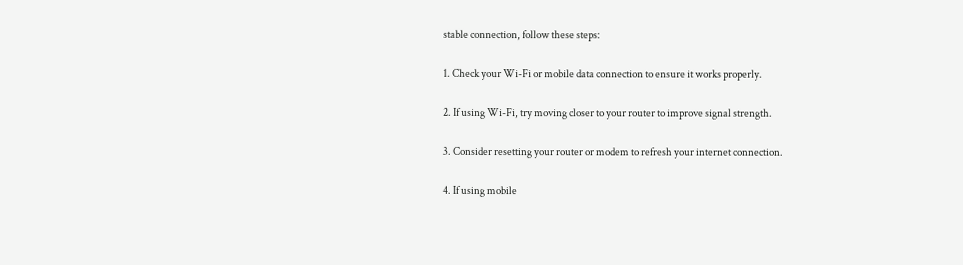stable connection, follow these steps:

1. Check your Wi-Fi or mobile data connection to ensure it works properly.

2. If using Wi-Fi, try moving closer to your router to improve signal strength.

3. Consider resetting your router or modem to refresh your internet connection.

4. If using mobile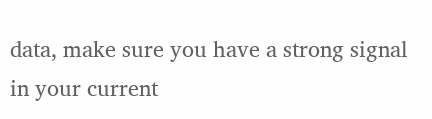data, make sure you have a strong signal in your current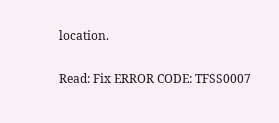location.

Read: Fix ERROR CODE: TFSS0007